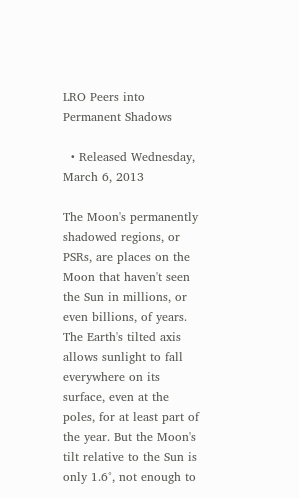LRO Peers into Permanent Shadows

  • Released Wednesday, March 6, 2013

The Moon's permanently shadowed regions, or PSRs, are places on the Moon that haven't seen the Sun in millions, or even billions, of years. The Earth's tilted axis allows sunlight to fall everywhere on its surface, even at the poles, for at least part of the year. But the Moon's tilt relative to the Sun is only 1.6°, not enough to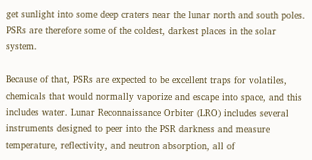get sunlight into some deep craters near the lunar north and south poles. PSRs are therefore some of the coldest, darkest places in the solar system.

Because of that, PSRs are expected to be excellent traps for volatiles, chemicals that would normally vaporize and escape into space, and this includes water. Lunar Reconnaissance Orbiter (LRO) includes several instruments designed to peer into the PSR darkness and measure temperature, reflectivity, and neutron absorption, all of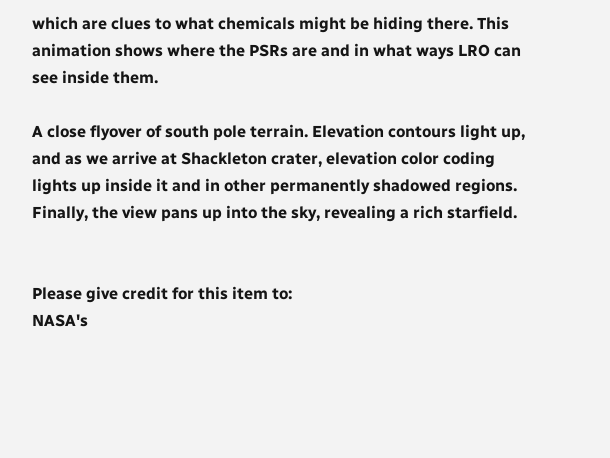which are clues to what chemicals might be hiding there. This animation shows where the PSRs are and in what ways LRO can see inside them.

A close flyover of south pole terrain. Elevation contours light up, and as we arrive at Shackleton crater, elevation color coding lights up inside it and in other permanently shadowed regions. Finally, the view pans up into the sky, revealing a rich starfield.


Please give credit for this item to:
NASA's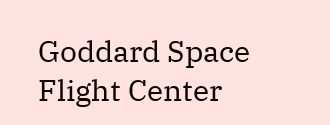Goddard Space Flight Center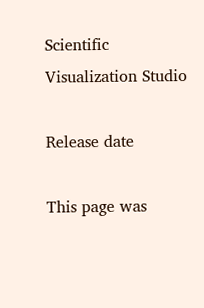Scientific Visualization Studio

Release date

This page was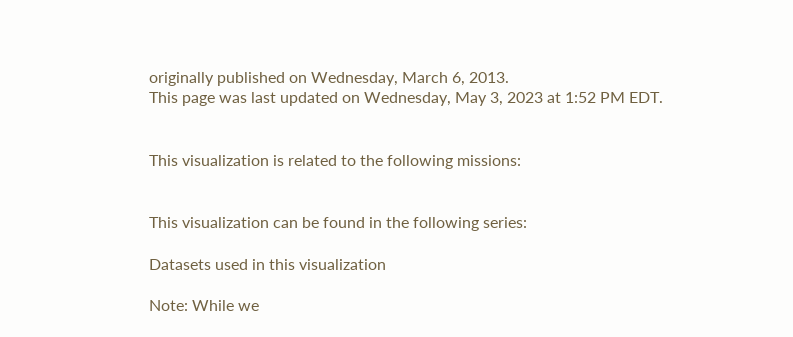originally published on Wednesday, March 6, 2013.
This page was last updated on Wednesday, May 3, 2023 at 1:52 PM EDT.


This visualization is related to the following missions:


This visualization can be found in the following series:

Datasets used in this visualization

Note: While we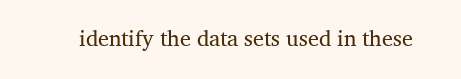identify the data sets used in these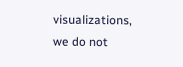visualizations, we do not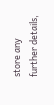store any further details,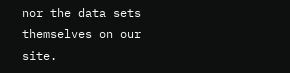nor the data sets themselves on our site.